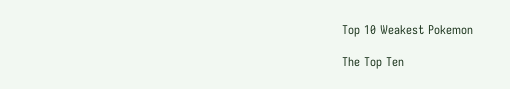Top 10 Weakest Pokemon

The Top Ten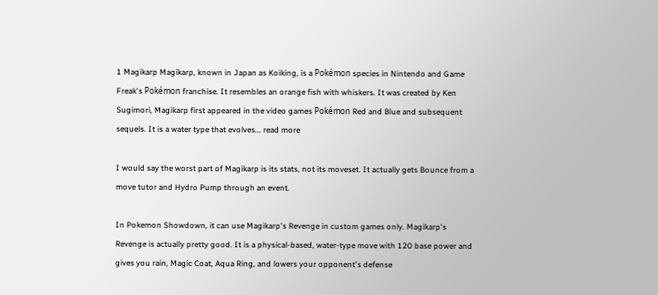1 Magikarp Magikarp, known in Japan as Koiking, is a Pokémon species in Nintendo and Game Freak's Pokémon franchise. It resembles an orange fish with whiskers. It was created by Ken Sugimori, Magikarp first appeared in the video games Pokémon Red and Blue and subsequent sequels. It is a water type that evolves... read more

I would say the worst part of Magikarp is its stats, not its moveset. It actually gets Bounce from a move tutor and Hydro Pump through an event.

In Pokemon Showdown, it can use Magikarp's Revenge in custom games only. Magikarp's Revenge is actually pretty good. It is a physical-based, water-type move with 120 base power and gives you rain, Magic Coat, Aqua Ring, and lowers your opponent's defense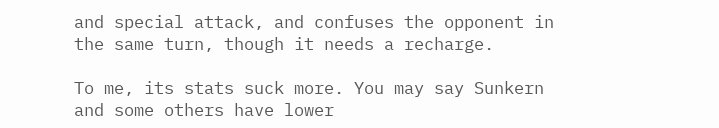and special attack, and confuses the opponent in the same turn, though it needs a recharge.

To me, its stats suck more. You may say Sunkern and some others have lower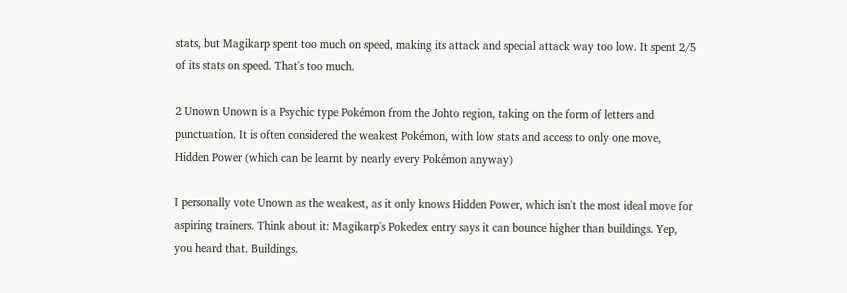stats, but Magikarp spent too much on speed, making its attack and special attack way too low. It spent 2/5 of its stats on speed. That's too much.

2 Unown Unown is a Psychic type Pokémon from the Johto region, taking on the form of letters and punctuation. It is often considered the weakest Pokémon, with low stats and access to only one move, Hidden Power (which can be learnt by nearly every Pokémon anyway)

I personally vote Unown as the weakest, as it only knows Hidden Power, which isn't the most ideal move for aspiring trainers. Think about it: Magikarp's Pokedex entry says it can bounce higher than buildings. Yep, you heard that. Buildings.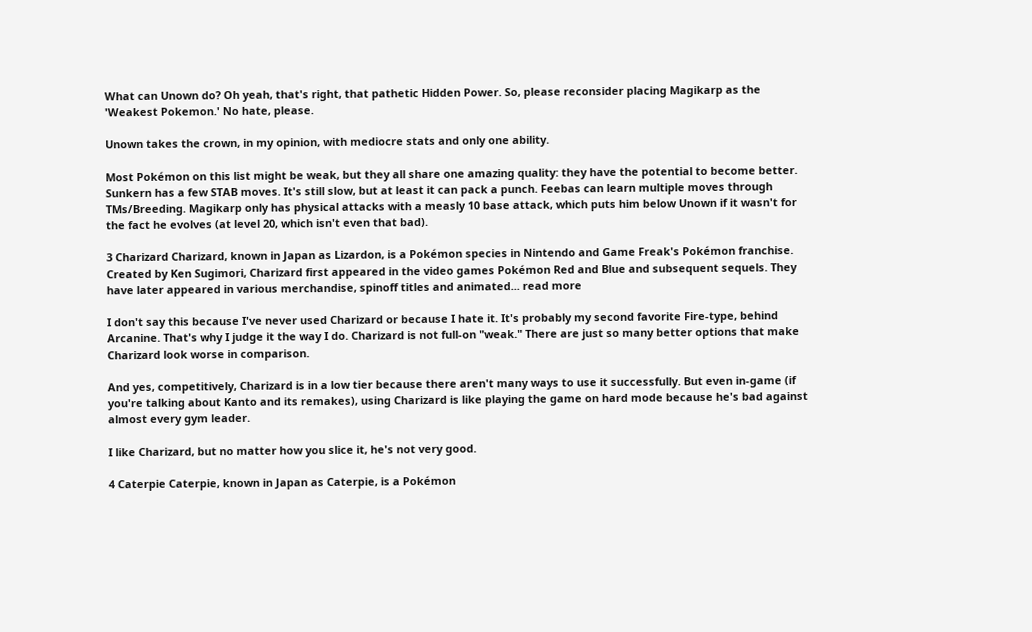What can Unown do? Oh yeah, that's right, that pathetic Hidden Power. So, please reconsider placing Magikarp as the 'Weakest Pokemon.' No hate, please.

Unown takes the crown, in my opinion, with mediocre stats and only one ability.

Most Pokémon on this list might be weak, but they all share one amazing quality: they have the potential to become better. Sunkern has a few STAB moves. It's still slow, but at least it can pack a punch. Feebas can learn multiple moves through TMs/Breeding. Magikarp only has physical attacks with a measly 10 base attack, which puts him below Unown if it wasn't for the fact he evolves (at level 20, which isn't even that bad).

3 Charizard Charizard, known in Japan as Lizardon, is a Pokémon species in Nintendo and Game Freak's Pokémon franchise. Created by Ken Sugimori, Charizard first appeared in the video games Pokémon Red and Blue and subsequent sequels. They have later appeared in various merchandise, spinoff titles and animated... read more

I don't say this because I've never used Charizard or because I hate it. It's probably my second favorite Fire-type, behind Arcanine. That's why I judge it the way I do. Charizard is not full-on "weak." There are just so many better options that make Charizard look worse in comparison.

And yes, competitively, Charizard is in a low tier because there aren't many ways to use it successfully. But even in-game (if you're talking about Kanto and its remakes), using Charizard is like playing the game on hard mode because he's bad against almost every gym leader.

I like Charizard, but no matter how you slice it, he's not very good.

4 Caterpie Caterpie, known in Japan as Caterpie, is a Pokémon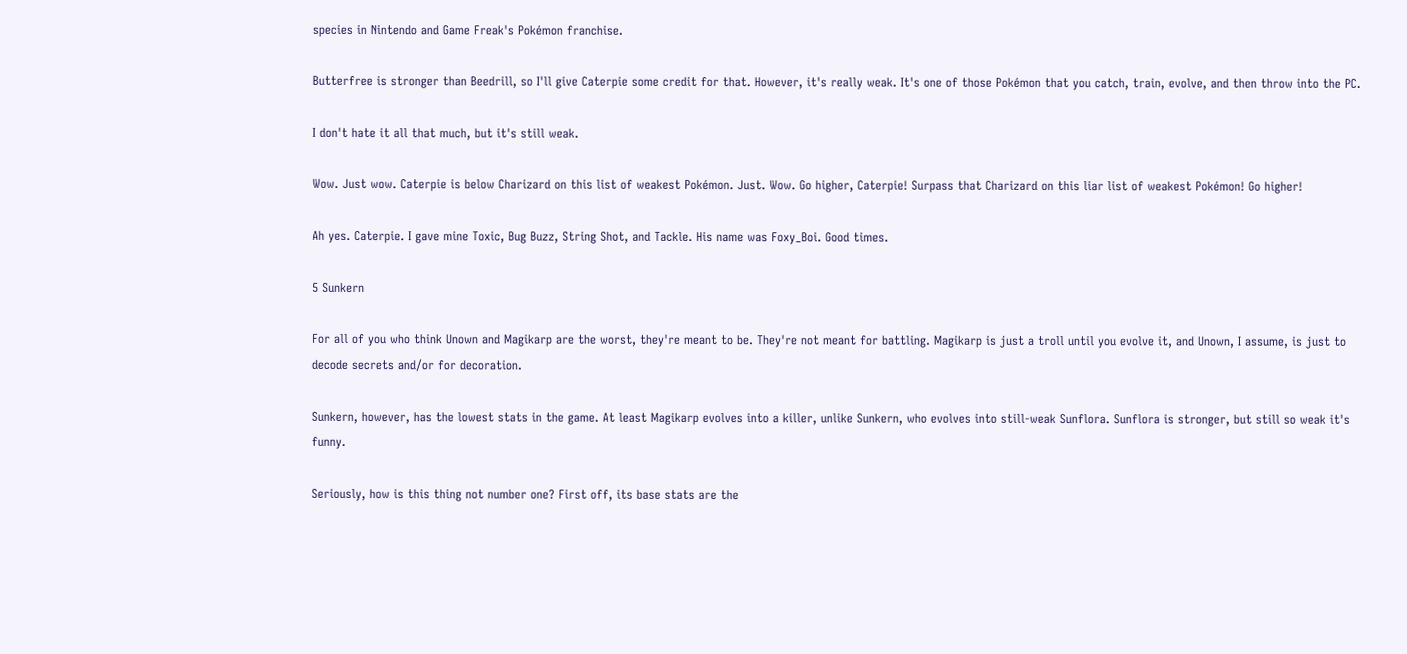species in Nintendo and Game Freak's Pokémon franchise.

Butterfree is stronger than Beedrill, so I'll give Caterpie some credit for that. However, it's really weak. It's one of those Pokémon that you catch, train, evolve, and then throw into the PC.

I don't hate it all that much, but it's still weak.

Wow. Just wow. Caterpie is below Charizard on this list of weakest Pokémon. Just. Wow. Go higher, Caterpie! Surpass that Charizard on this liar list of weakest Pokémon! Go higher!

Ah yes. Caterpie. I gave mine Toxic, Bug Buzz, String Shot, and Tackle. His name was Foxy_Boi. Good times.

5 Sunkern

For all of you who think Unown and Magikarp are the worst, they're meant to be. They're not meant for battling. Magikarp is just a troll until you evolve it, and Unown, I assume, is just to decode secrets and/or for decoration.

Sunkern, however, has the lowest stats in the game. At least Magikarp evolves into a killer, unlike Sunkern, who evolves into still-weak Sunflora. Sunflora is stronger, but still so weak it's funny.

Seriously, how is this thing not number one? First off, its base stats are the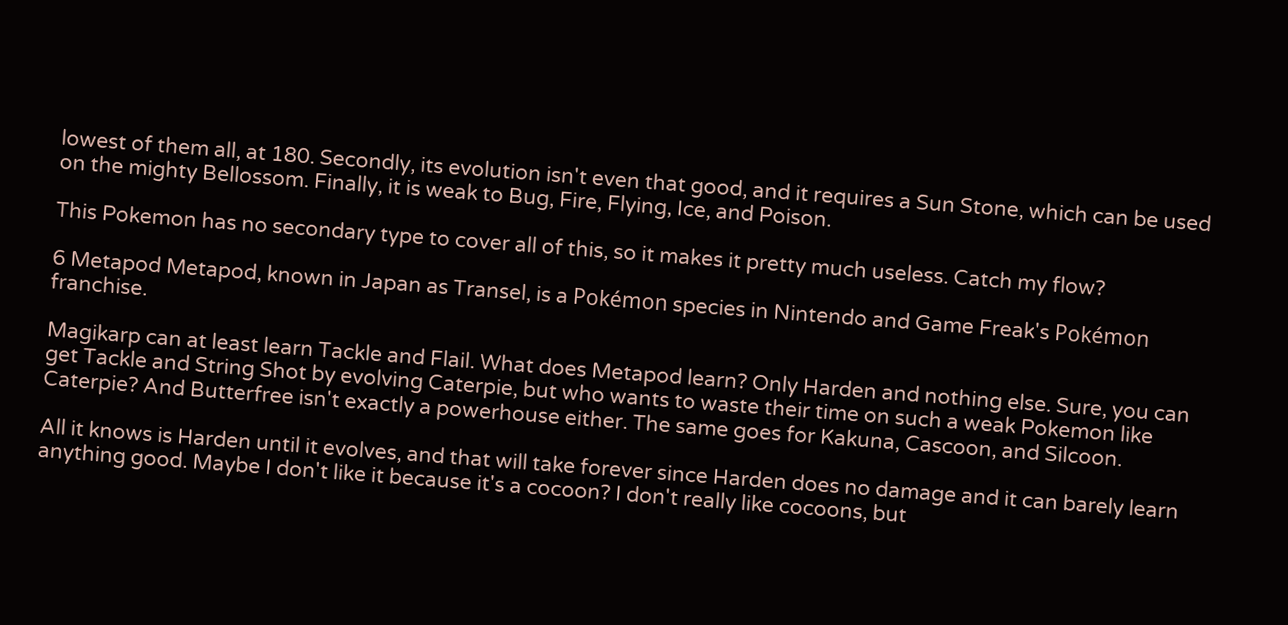lowest of them all, at 180. Secondly, its evolution isn't even that good, and it requires a Sun Stone, which can be used on the mighty Bellossom. Finally, it is weak to Bug, Fire, Flying, Ice, and Poison.

This Pokemon has no secondary type to cover all of this, so it makes it pretty much useless. Catch my flow?

6 Metapod Metapod, known in Japan as Transel, is a Pokémon species in Nintendo and Game Freak's Pokémon franchise.

Magikarp can at least learn Tackle and Flail. What does Metapod learn? Only Harden and nothing else. Sure, you can get Tackle and String Shot by evolving Caterpie, but who wants to waste their time on such a weak Pokemon like Caterpie? And Butterfree isn't exactly a powerhouse either. The same goes for Kakuna, Cascoon, and Silcoon.

All it knows is Harden until it evolves, and that will take forever since Harden does no damage and it can barely learn anything good. Maybe I don't like it because it's a cocoon? I don't really like cocoons, but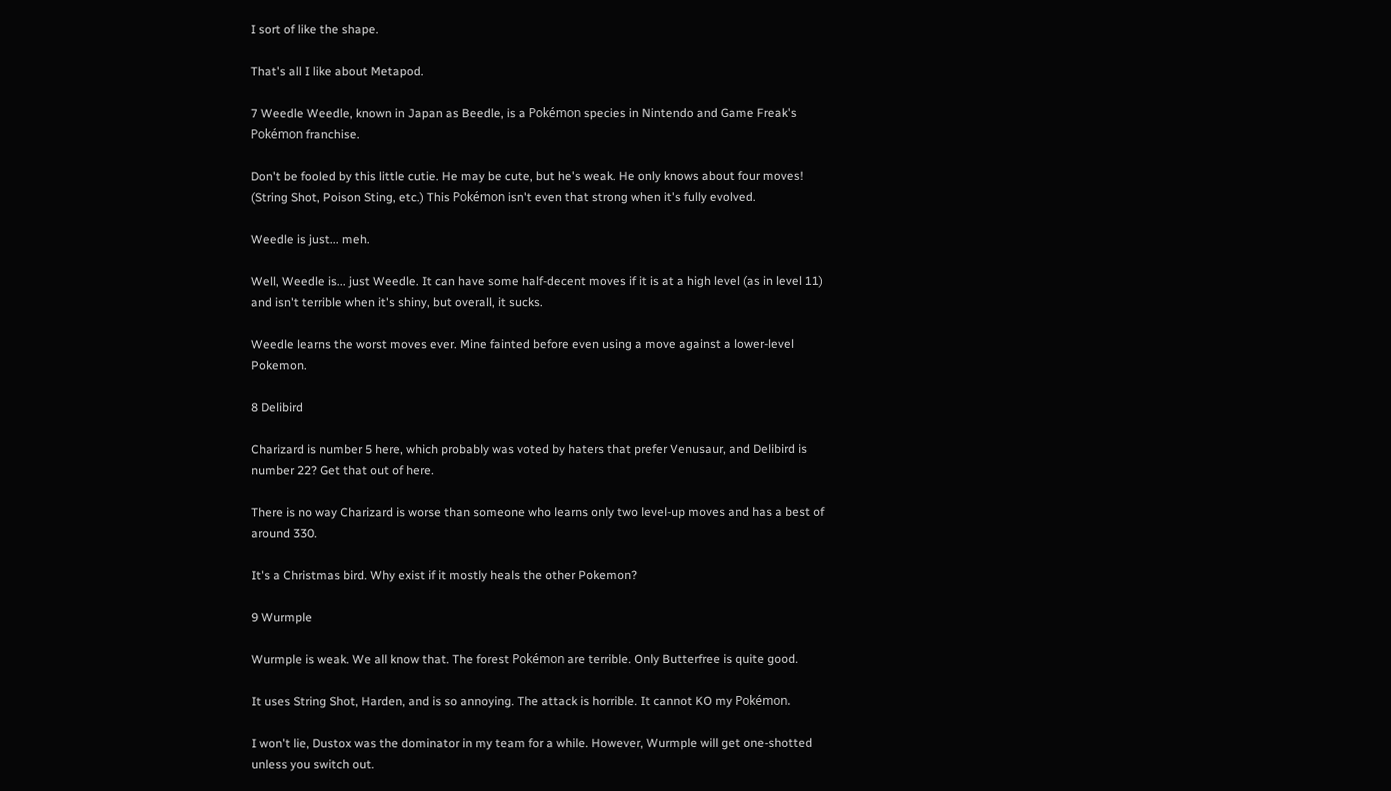I sort of like the shape.

That's all I like about Metapod.

7 Weedle Weedle, known in Japan as Beedle, is a Pokémon species in Nintendo and Game Freak's Pokémon franchise.

Don't be fooled by this little cutie. He may be cute, but he's weak. He only knows about four moves! (String Shot, Poison Sting, etc.) This Pokémon isn't even that strong when it's fully evolved.

Weedle is just... meh.

Well, Weedle is... just Weedle. It can have some half-decent moves if it is at a high level (as in level 11) and isn't terrible when it's shiny, but overall, it sucks.

Weedle learns the worst moves ever. Mine fainted before even using a move against a lower-level Pokemon.

8 Delibird

Charizard is number 5 here, which probably was voted by haters that prefer Venusaur, and Delibird is number 22? Get that out of here.

There is no way Charizard is worse than someone who learns only two level-up moves and has a best of around 330.

It's a Christmas bird. Why exist if it mostly heals the other Pokemon?

9 Wurmple

Wurmple is weak. We all know that. The forest Pokémon are terrible. Only Butterfree is quite good.

It uses String Shot, Harden, and is so annoying. The attack is horrible. It cannot KO my Pokémon.

I won't lie, Dustox was the dominator in my team for a while. However, Wurmple will get one-shotted unless you switch out.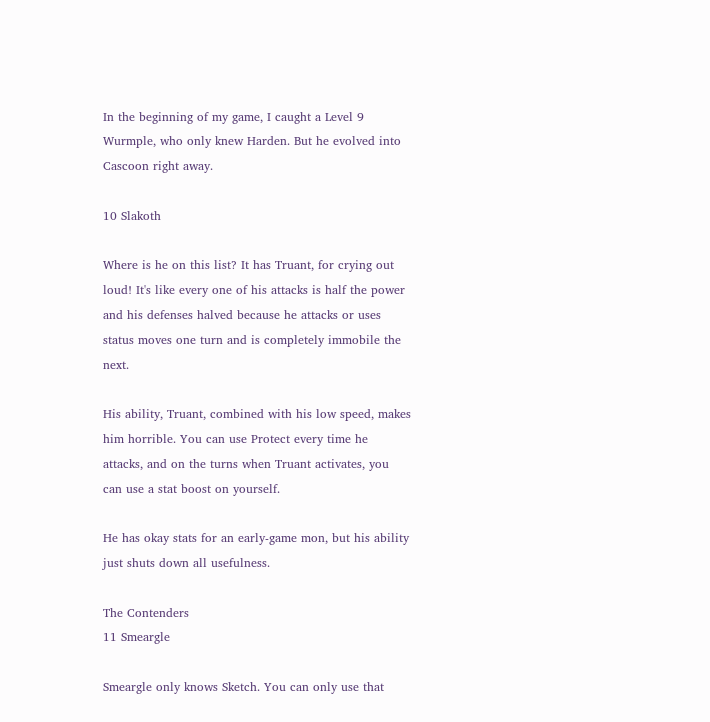In the beginning of my game, I caught a Level 9 Wurmple, who only knew Harden. But he evolved into Cascoon right away.

10 Slakoth

Where is he on this list? It has Truant, for crying out loud! It's like every one of his attacks is half the power and his defenses halved because he attacks or uses status moves one turn and is completely immobile the next.

His ability, Truant, combined with his low speed, makes him horrible. You can use Protect every time he attacks, and on the turns when Truant activates, you can use a stat boost on yourself.

He has okay stats for an early-game mon, but his ability just shuts down all usefulness.

The Contenders
11 Smeargle

Smeargle only knows Sketch. You can only use that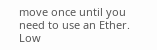move once until you need to use an Ether. Low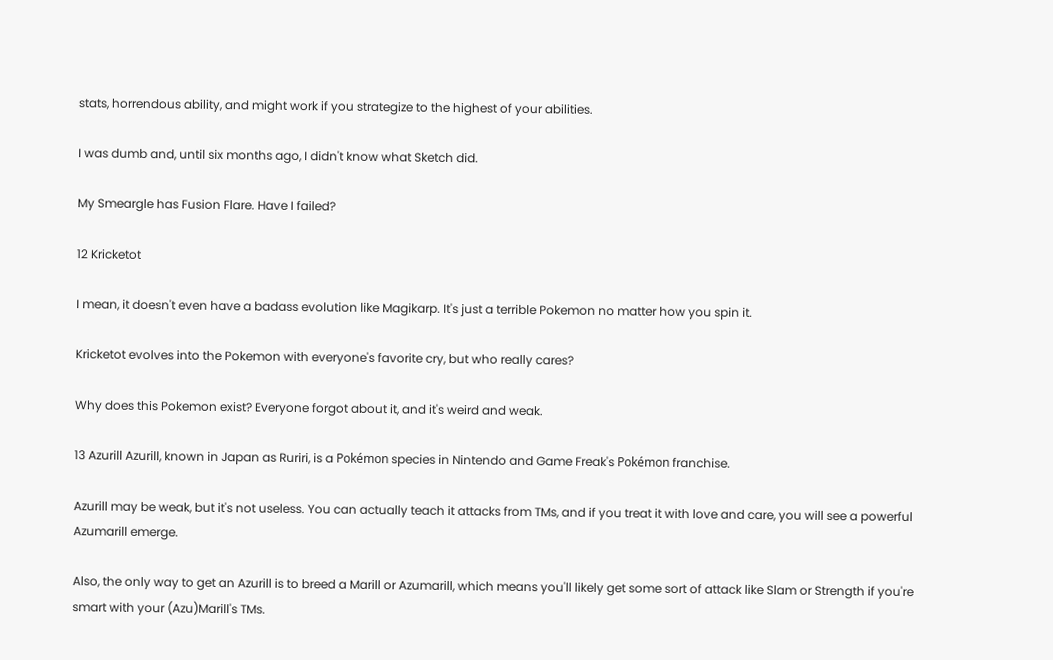stats, horrendous ability, and might work if you strategize to the highest of your abilities.

I was dumb and, until six months ago, I didn't know what Sketch did.

My Smeargle has Fusion Flare. Have I failed?

12 Kricketot

I mean, it doesn't even have a badass evolution like Magikarp. It's just a terrible Pokemon no matter how you spin it.

Kricketot evolves into the Pokemon with everyone's favorite cry, but who really cares?

Why does this Pokemon exist? Everyone forgot about it, and it's weird and weak.

13 Azurill Azurill, known in Japan as Ruriri, is a Pokémon species in Nintendo and Game Freak's Pokémon franchise.

Azurill may be weak, but it's not useless. You can actually teach it attacks from TMs, and if you treat it with love and care, you will see a powerful Azumarill emerge.

Also, the only way to get an Azurill is to breed a Marill or Azumarill, which means you'll likely get some sort of attack like Slam or Strength if you're smart with your (Azu)Marill's TMs.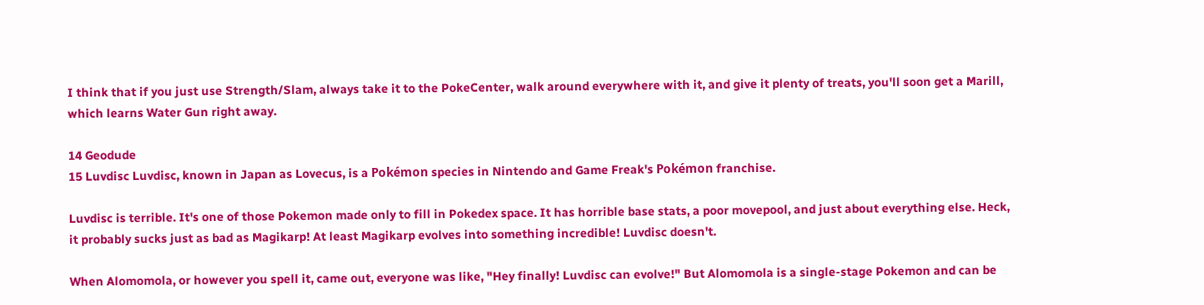I think that if you just use Strength/Slam, always take it to the PokeCenter, walk around everywhere with it, and give it plenty of treats, you'll soon get a Marill, which learns Water Gun right away.

14 Geodude
15 Luvdisc Luvdisc, known in Japan as Lovecus, is a Pokémon species in Nintendo and Game Freak's Pokémon franchise.

Luvdisc is terrible. It's one of those Pokemon made only to fill in Pokedex space. It has horrible base stats, a poor movepool, and just about everything else. Heck, it probably sucks just as bad as Magikarp! At least Magikarp evolves into something incredible! Luvdisc doesn't.

When Alomomola, or however you spell it, came out, everyone was like, "Hey finally! Luvdisc can evolve!" But Alomomola is a single-stage Pokemon and can be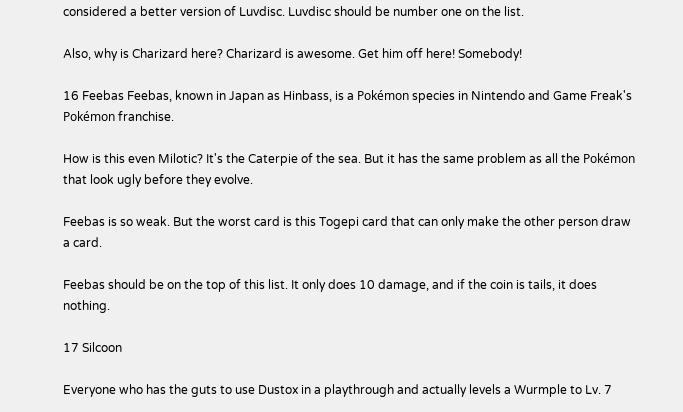considered a better version of Luvdisc. Luvdisc should be number one on the list.

Also, why is Charizard here? Charizard is awesome. Get him off here! Somebody!

16 Feebas Feebas, known in Japan as Hinbass, is a Pokémon species in Nintendo and Game Freak's Pokémon franchise.

How is this even Milotic? It's the Caterpie of the sea. But it has the same problem as all the Pokémon that look ugly before they evolve.

Feebas is so weak. But the worst card is this Togepi card that can only make the other person draw a card.

Feebas should be on the top of this list. It only does 10 damage, and if the coin is tails, it does nothing.

17 Silcoon

Everyone who has the guts to use Dustox in a playthrough and actually levels a Wurmple to Lv. 7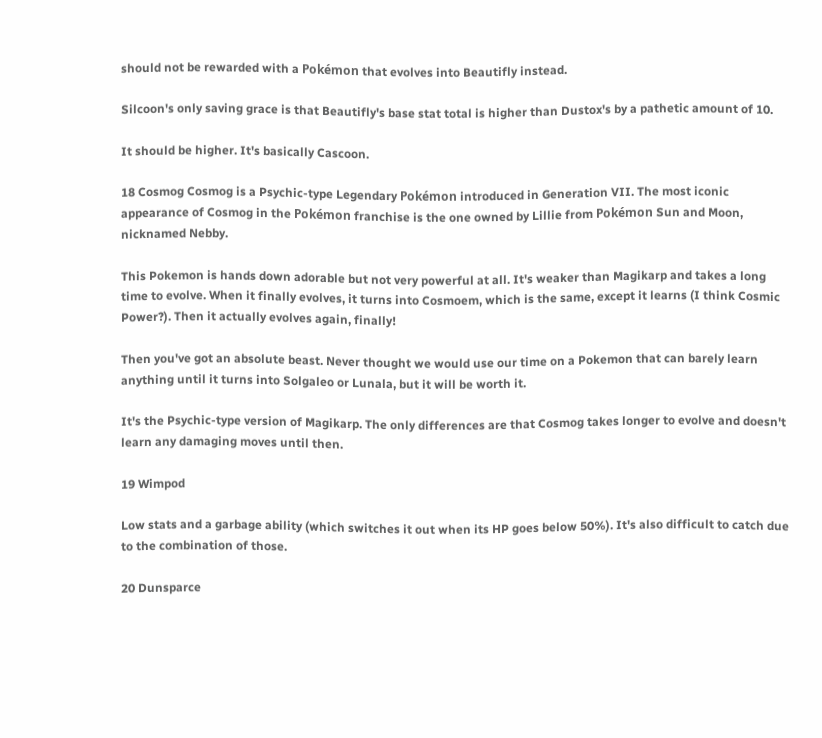should not be rewarded with a Pokémon that evolves into Beautifly instead.

Silcoon's only saving grace is that Beautifly's base stat total is higher than Dustox's by a pathetic amount of 10.

It should be higher. It's basically Cascoon.

18 Cosmog Cosmog is a Psychic-type Legendary Pokémon introduced in Generation VII. The most iconic appearance of Cosmog in the Pokémon franchise is the one owned by Lillie from Pokémon Sun and Moon, nicknamed Nebby.

This Pokemon is hands down adorable but not very powerful at all. It's weaker than Magikarp and takes a long time to evolve. When it finally evolves, it turns into Cosmoem, which is the same, except it learns (I think Cosmic Power?). Then it actually evolves again, finally!

Then you've got an absolute beast. Never thought we would use our time on a Pokemon that can barely learn anything until it turns into Solgaleo or Lunala, but it will be worth it.

It's the Psychic-type version of Magikarp. The only differences are that Cosmog takes longer to evolve and doesn't learn any damaging moves until then.

19 Wimpod

Low stats and a garbage ability (which switches it out when its HP goes below 50%). It's also difficult to catch due to the combination of those.

20 Dunsparce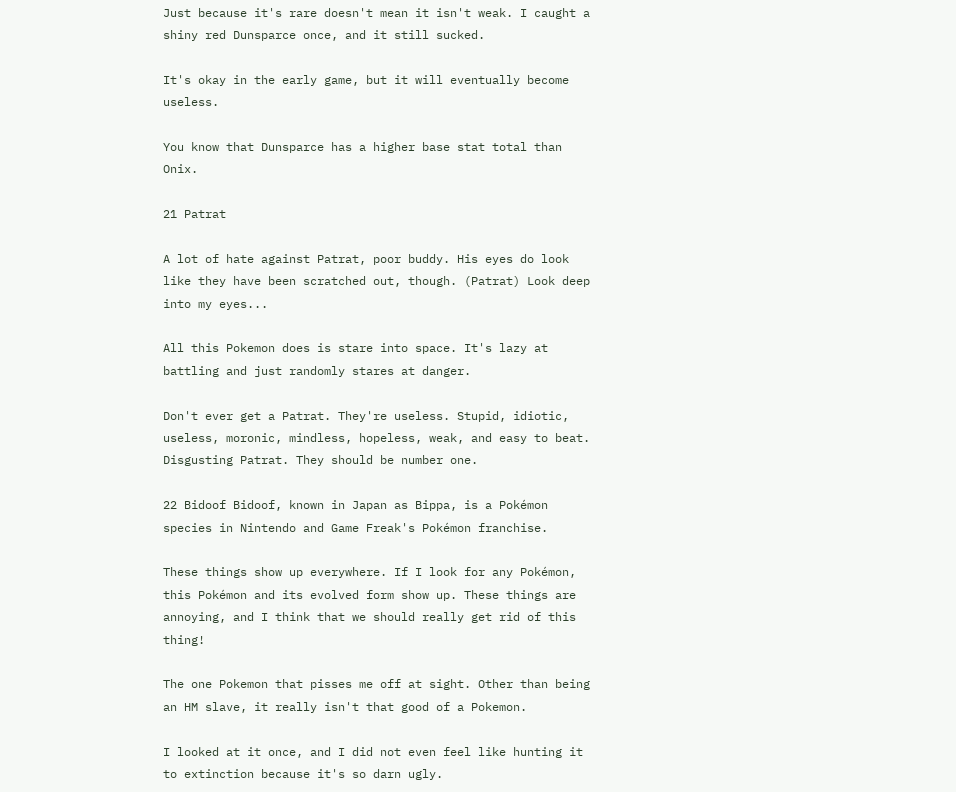Just because it's rare doesn't mean it isn't weak. I caught a shiny red Dunsparce once, and it still sucked.

It's okay in the early game, but it will eventually become useless.

You know that Dunsparce has a higher base stat total than Onix.

21 Patrat

A lot of hate against Patrat, poor buddy. His eyes do look like they have been scratched out, though. (Patrat) Look deep into my eyes...

All this Pokemon does is stare into space. It's lazy at battling and just randomly stares at danger.

Don't ever get a Patrat. They're useless. Stupid, idiotic, useless, moronic, mindless, hopeless, weak, and easy to beat. Disgusting Patrat. They should be number one.

22 Bidoof Bidoof, known in Japan as Bippa, is a Pokémon species in Nintendo and Game Freak's Pokémon franchise.

These things show up everywhere. If I look for any Pokémon, this Pokémon and its evolved form show up. These things are annoying, and I think that we should really get rid of this thing!

The one Pokemon that pisses me off at sight. Other than being an HM slave, it really isn't that good of a Pokemon.

I looked at it once, and I did not even feel like hunting it to extinction because it's so darn ugly.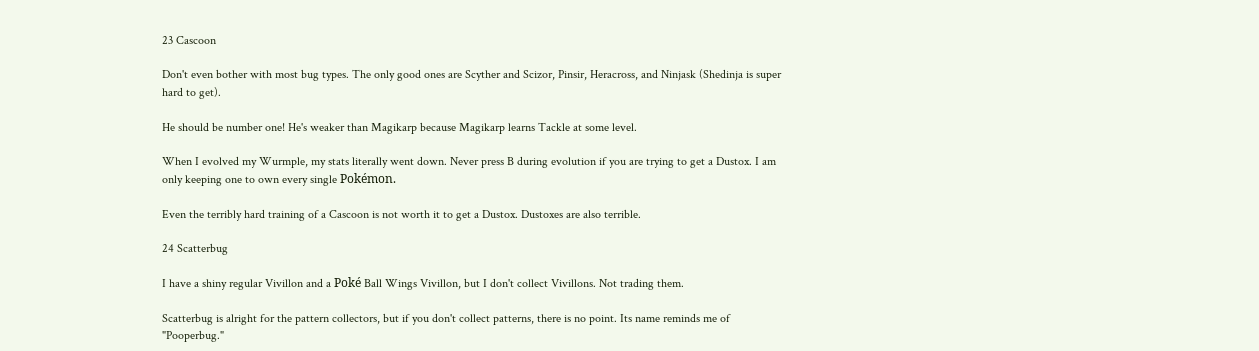23 Cascoon

Don't even bother with most bug types. The only good ones are Scyther and Scizor, Pinsir, Heracross, and Ninjask (Shedinja is super hard to get).

He should be number one! He's weaker than Magikarp because Magikarp learns Tackle at some level.

When I evolved my Wurmple, my stats literally went down. Never press B during evolution if you are trying to get a Dustox. I am only keeping one to own every single Pokémon.

Even the terribly hard training of a Cascoon is not worth it to get a Dustox. Dustoxes are also terrible.

24 Scatterbug

I have a shiny regular Vivillon and a Poké Ball Wings Vivillon, but I don't collect Vivillons. Not trading them.

Scatterbug is alright for the pattern collectors, but if you don't collect patterns, there is no point. Its name reminds me of "Pooperbug."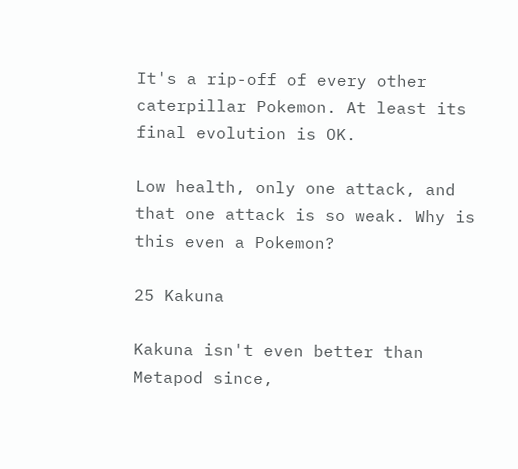It's a rip-off of every other caterpillar Pokemon. At least its final evolution is OK.

Low health, only one attack, and that one attack is so weak. Why is this even a Pokemon?

25 Kakuna

Kakuna isn't even better than Metapod since,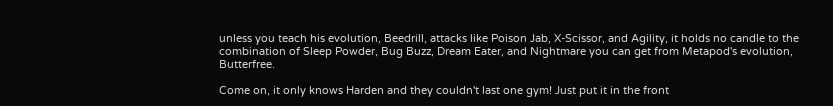unless you teach his evolution, Beedrill, attacks like Poison Jab, X-Scissor, and Agility, it holds no candle to the combination of Sleep Powder, Bug Buzz, Dream Eater, and Nightmare you can get from Metapod's evolution, Butterfree.

Come on, it only knows Harden and they couldn't last one gym! Just put it in the front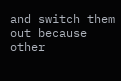and switch them out because other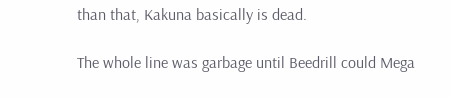than that, Kakuna basically is dead.

The whole line was garbage until Beedrill could Mega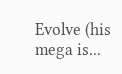Evolve (his mega is...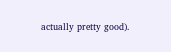actually pretty good).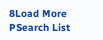8Load More
PSearch List